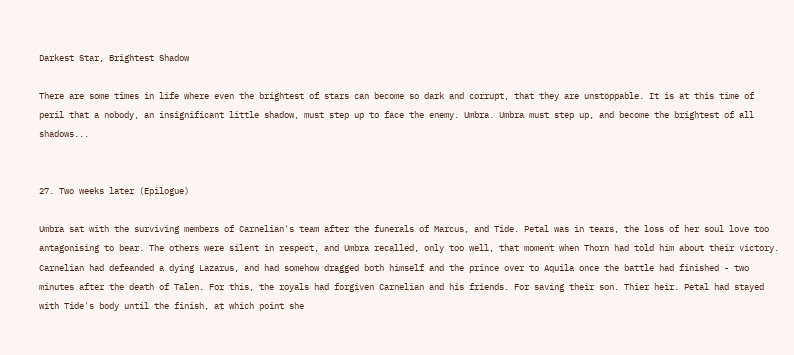Darkest Star, Brightest Shadow

There are some times in life where even the brightest of stars can become so dark and corrupt, that they are unstoppable. It is at this time of peril that a nobody, an insignificant little shadow, must step up to face the enemy. Umbra. Umbra must step up, and become the brightest of all shadows...


27. Two weeks later (Epilogue)

Umbra sat with the surviving members of Carnelian's team after the funerals of Marcus, and Tide. Petal was in tears, the loss of her soul love too antagonising to bear. The others were silent in respect, and Umbra recalled, only too well, that moment when Thorn had told him about their victory. Carnelian had defeanded a dying Lazarus, and had somehow dragged both himself and the prince over to Aquila once the battle had finished - two minutes after the death of Talen. For this, the royals had forgiven Carnelian and his friends. For saving their son. Thier heir. Petal had stayed with Tide's body until the finish, at which point she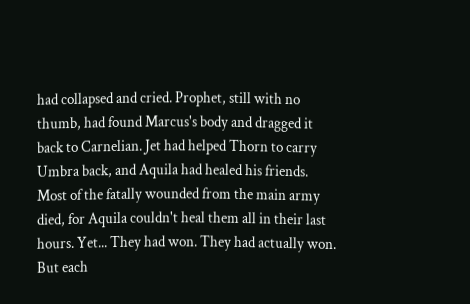had collapsed and cried. Prophet, still with no thumb, had found Marcus's body and dragged it back to Carnelian. Jet had helped Thorn to carry Umbra back, and Aquila had healed his friends. Most of the fatally wounded from the main army died, for Aquila couldn't heal them all in their last hours. Yet... They had won. They had actually won. But each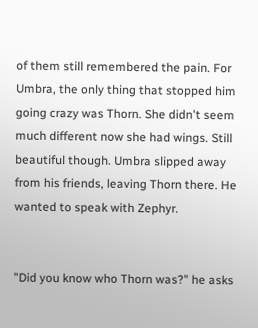of them still remembered the pain. For Umbra, the only thing that stopped him going crazy was Thorn. She didn't seem much different now she had wings. Still beautiful though. Umbra slipped away from his friends, leaving Thorn there. He wanted to speak with Zephyr.


"Did you know who Thorn was?" he asks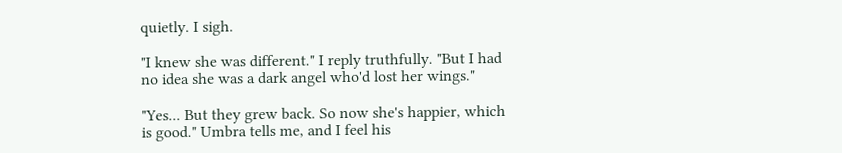quietly. I sigh.

"I knew she was different." I reply truthfully. "But I had no idea she was a dark angel who'd lost her wings."

"Yes... But they grew back. So now she's happier, which is good." Umbra tells me, and I feel his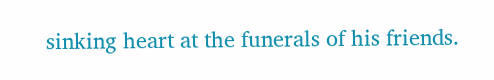sinking heart at the funerals of his friends.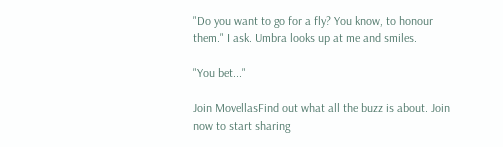"Do you want to go for a fly? You know, to honour them." I ask. Umbra looks up at me and smiles.

"You bet..."

Join MovellasFind out what all the buzz is about. Join now to start sharing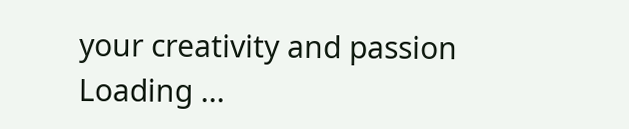your creativity and passion
Loading ...